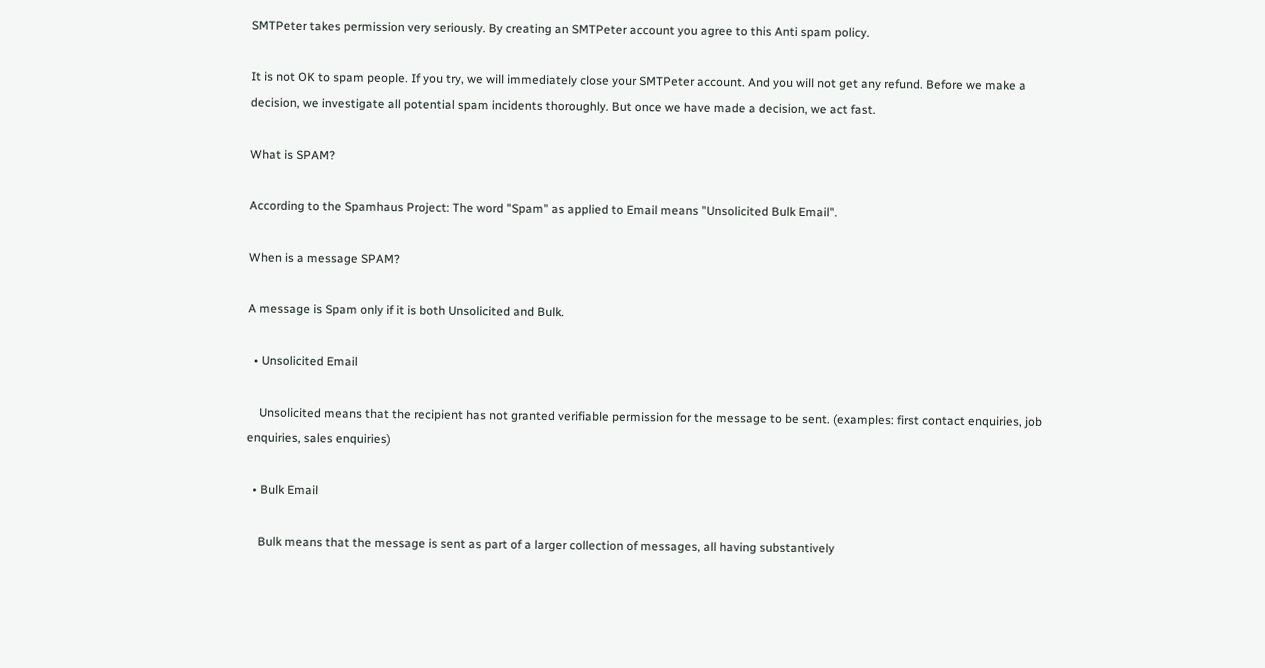SMTPeter takes permission very seriously. By creating an SMTPeter account you agree to this Anti spam policy.

It is not OK to spam people. If you try, we will immediately close your SMTPeter account. And you will not get any refund. Before we make a decision, we investigate all potential spam incidents thoroughly. But once we have made a decision, we act fast.

What is SPAM?

According to the Spamhaus Project: The word "Spam" as applied to Email means "Unsolicited Bulk Email".

When is a message SPAM?

A message is Spam only if it is both Unsolicited and Bulk.

  • Unsolicited Email

    Unsolicited means that the recipient has not granted verifiable permission for the message to be sent. (examples: first contact enquiries, job enquiries, sales enquiries)

  • Bulk Email

    Bulk means that the message is sent as part of a larger collection of messages, all having substantively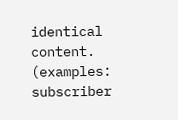identical content. (examples: subscriber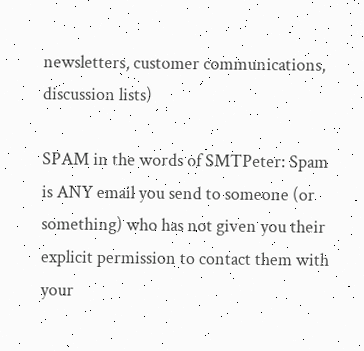newsletters, customer communications, discussion lists)

SPAM in the words of SMTPeter: Spam is ANY email you send to someone (or something) who has not given you their explicit permission to contact them with your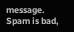message. Spam is bad,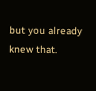but you already knew that.